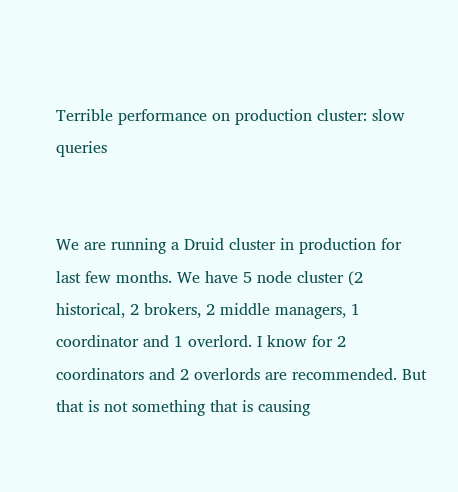Terrible performance on production cluster: slow queries


We are running a Druid cluster in production for last few months. We have 5 node cluster (2 historical, 2 brokers, 2 middle managers, 1 coordinator and 1 overlord. I know for 2 coordinators and 2 overlords are recommended. But that is not something that is causing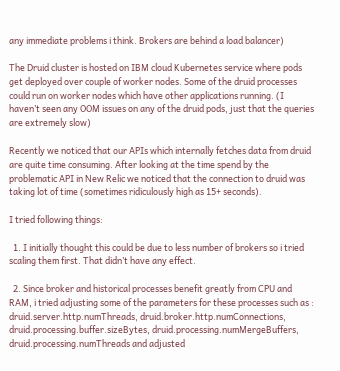any immediate problems i think. Brokers are behind a load balancer)

The Druid cluster is hosted on IBM cloud Kubernetes service where pods get deployed over couple of worker nodes. Some of the druid processes could run on worker nodes which have other applications running. (I haven’t seen any OOM issues on any of the druid pods, just that the queries are extremely slow)

Recently we noticed that our APIs which internally fetches data from druid are quite time consuming. After looking at the time spend by the problematic API in New Relic we noticed that the connection to druid was taking lot of time (sometimes ridiculously high as 15+ seconds).

I tried following things:

  1. I initially thought this could be due to less number of brokers so i tried scaling them first. That didn’t have any effect.

  2. Since broker and historical processes benefit greatly from CPU and RAM, i tried adjusting some of the parameters for these processes such as : druid.server.http.numThreads, druid.broker.http.numConnections, druid.processing.buffer.sizeBytes, druid.processing.numMergeBuffers, druid.processing.numThreads and adjusted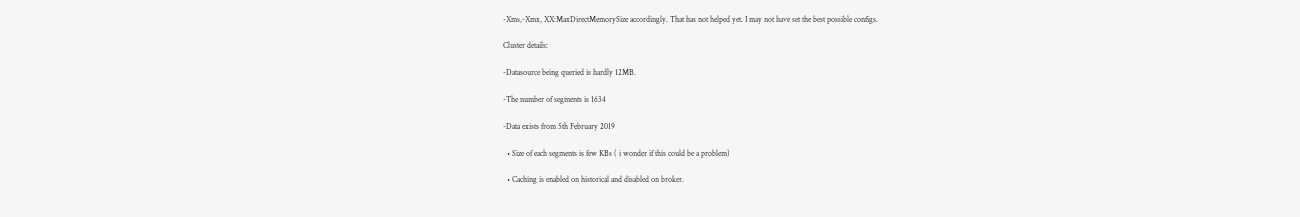-Xms,-Xmx, XX:MaxDirectMemorySize accordingly. That has not helped yet. I may not have set the best possible configs.

Cluster details:

-Datasource being queried is hardly 12MB.

-The number of segments is 1634

-Data exists from 5th February 2019

  • Size of each segments is few KBs ( i wonder if this could be a problem)

  • Caching is enabled on historical and disabled on broker.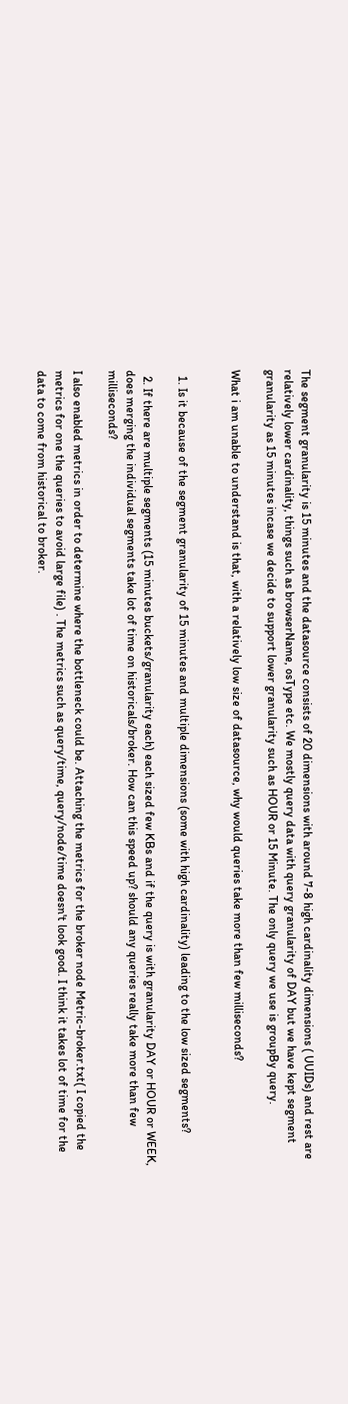The segment granularity is 15 minutes and the datasource consists of 20 dimensions with around 7-8 high cardinality dimensions ( UUIDs) and rest are relatively lower cardinality, things such as browserName, osType etc. We mostly query data with query granularity of DAY but we have kept segment granularity as 15 minutes incase we decide to support lower granularity such as HOUR or 15 Minute. The only query we use is groupBy query.

What i am unable to understand is that, with a relatively low size of datasource, why would queries take more than few milliseconds?


  1. Is it because of the segment granularity of 15 minutes and multiple dimensions (some with high cardinality) leading to the low sized segments?

  2. If there are multiple segments (15 minutes buckets/granularity each) each sized few KBs and if the query is with granularity DAY or HOUR or WEEK, does merging the individual segments take lot of time on historicals/broker. How can this speed up? should any queries really take more than few milliseconds?

I also enabled metrics in order to determine where the bottleneck could be. Attaching the metrics for the broker node Metric-broker.txt( I copied the metrics for one the queries to avoid large file) . The metrics such as query/time, query/node/time doesn't look good. I think it takes lot of time for the data to come from historical to broker.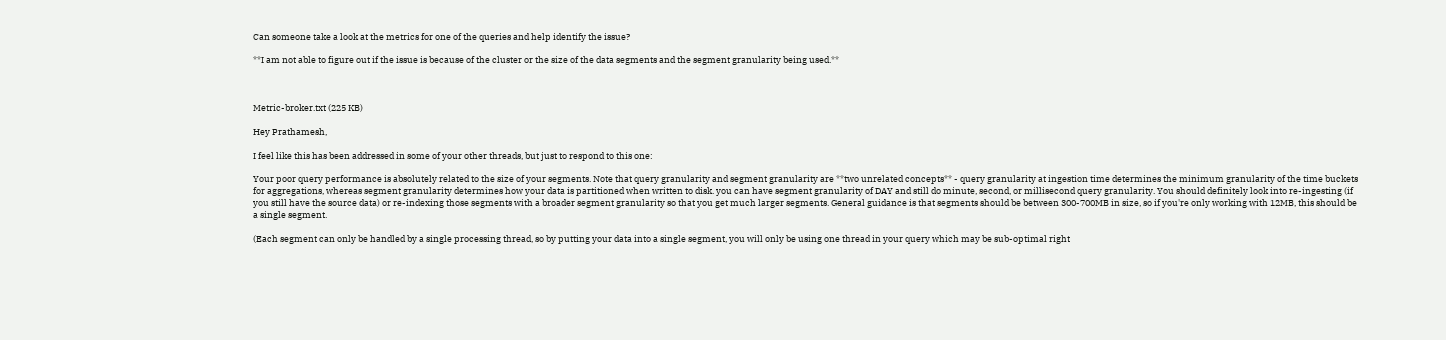Can someone take a look at the metrics for one of the queries and help identify the issue?

**I am not able to figure out if the issue is because of the cluster or the size of the data segments and the segment granularity being used.**



Metric-broker.txt (225 KB)

Hey Prathamesh,

I feel like this has been addressed in some of your other threads, but just to respond to this one:

Your poor query performance is absolutely related to the size of your segments. Note that query granularity and segment granularity are **two unrelated concepts** - query granularity at ingestion time determines the minimum granularity of the time buckets for aggregations, whereas segment granularity determines how your data is partitioned when written to disk. you can have segment granularity of DAY and still do minute, second, or millisecond query granularity. You should definitely look into re-ingesting (if you still have the source data) or re-indexing those segments with a broader segment granularity so that you get much larger segments. General guidance is that segments should be between 300-700MB in size, so if you're only working with 12MB, this should be a single segment.

(Each segment can only be handled by a single processing thread, so by putting your data into a single segment, you will only be using one thread in your query which may be sub-optimal right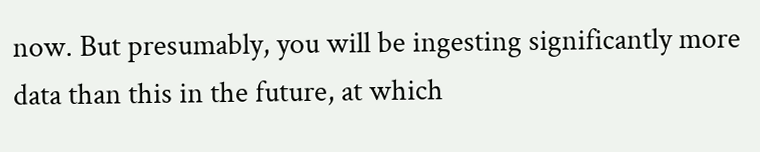now. But presumably, you will be ingesting significantly more data than this in the future, at which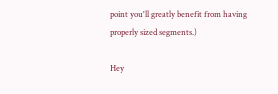point you'll greatly benefit from having properly sized segments.)

Hey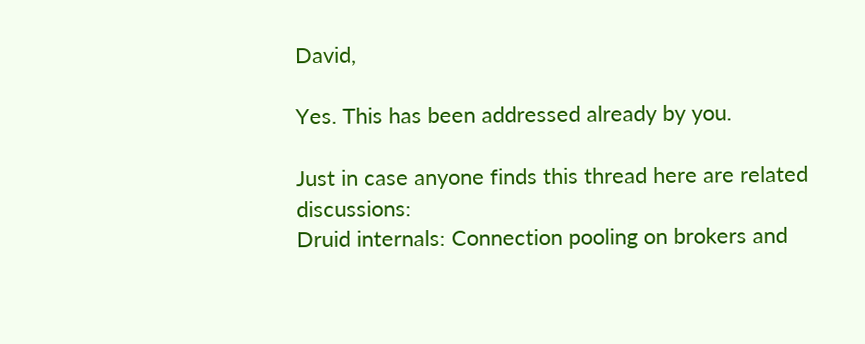David,

Yes. This has been addressed already by you.

Just in case anyone finds this thread here are related discussions:
Druid internals: Connection pooling on brokers and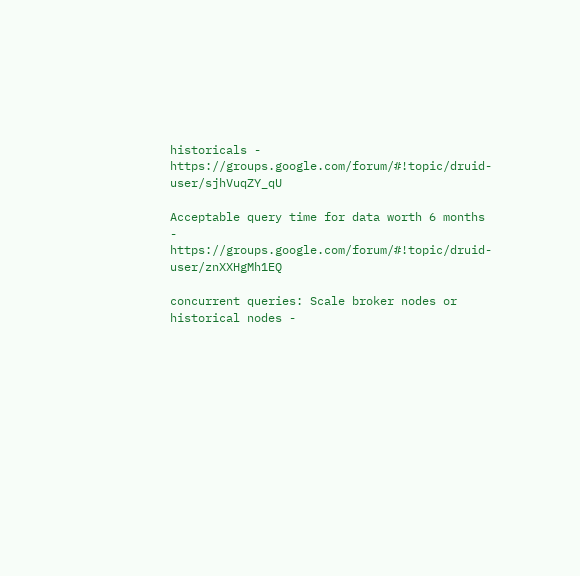historicals - https://groups.google.com/forum/#!topic/druid-user/sjhVuqZY_qU

Acceptable query time for data worth 6 months - https://groups.google.com/forum/#!topic/druid-user/znXXHgMh1EQ

concurrent queries: Scale broker nodes or historical nodes -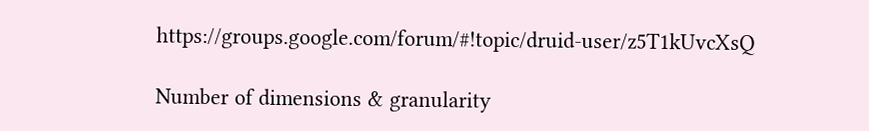https://groups.google.com/forum/#!topic/druid-user/z5T1kUvcXsQ

Number of dimensions & granularity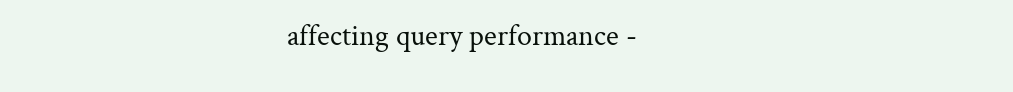affecting query performance -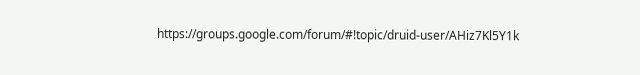https://groups.google.com/forum/#!topic/druid-user/AHiz7Kl5Y1k